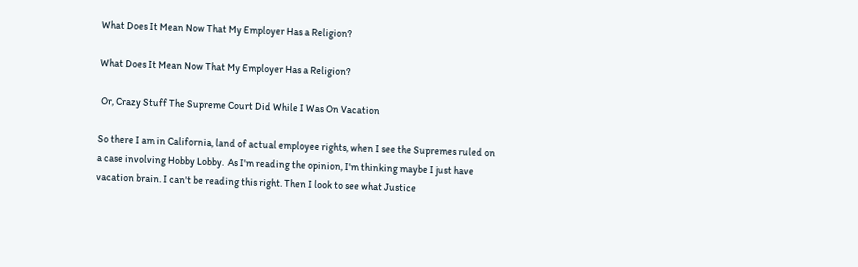What Does It Mean Now That My Employer Has a Religion?

What Does It Mean Now That My Employer Has a Religion?

 Or, Crazy Stuff The Supreme Court Did While I Was On Vacation

So there I am in California, land of actual employee rights, when I see the Supremes ruled on a case involving Hobby Lobby.  As I'm reading the opinion, I'm thinking maybe I just have vacation brain. I can't be reading this right. Then I look to see what Justice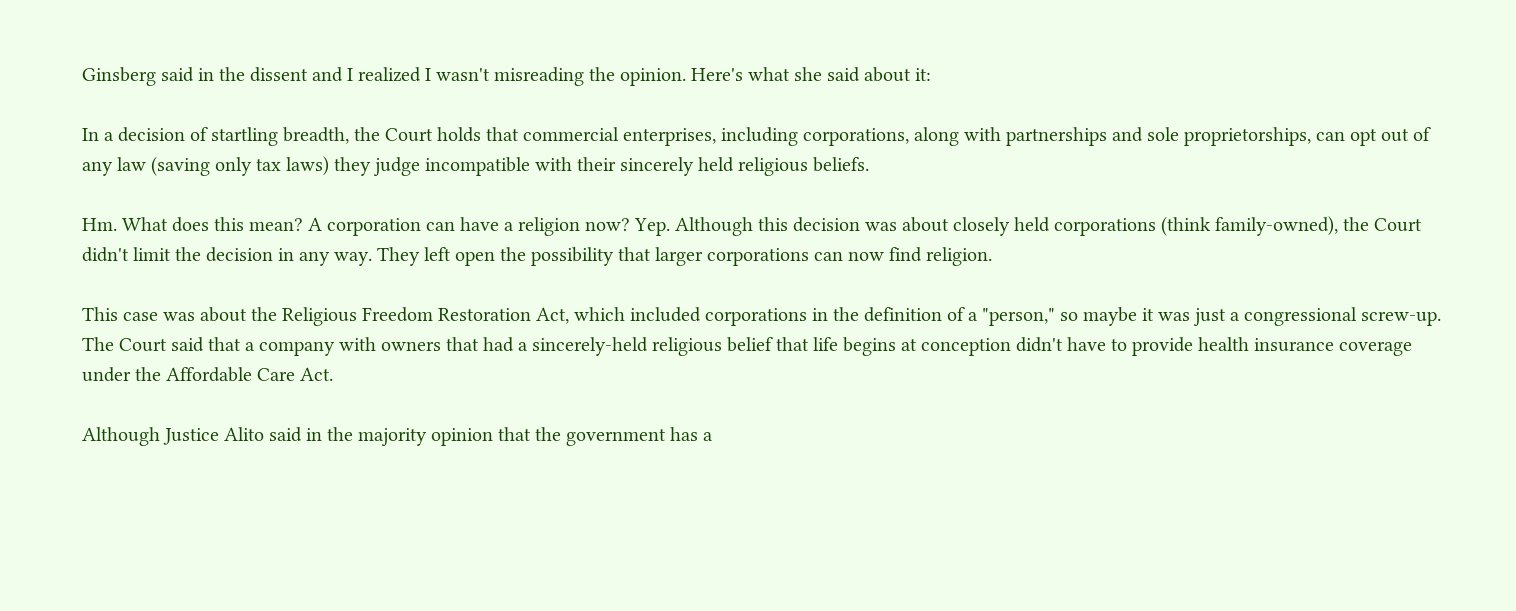Ginsberg said in the dissent and I realized I wasn't misreading the opinion. Here's what she said about it:

In a decision of startling breadth, the Court holds that commercial enterprises, including corporations, along with partnerships and sole proprietorships, can opt out of any law (saving only tax laws) they judge incompatible with their sincerely held religious beliefs.

Hm. What does this mean? A corporation can have a religion now? Yep. Although this decision was about closely held corporations (think family-owned), the Court didn't limit the decision in any way. They left open the possibility that larger corporations can now find religion.

This case was about the Religious Freedom Restoration Act, which included corporations in the definition of a "person," so maybe it was just a congressional screw-up. The Court said that a company with owners that had a sincerely-held religious belief that life begins at conception didn't have to provide health insurance coverage under the Affordable Care Act.

Although Justice Alito said in the majority opinion that the government has a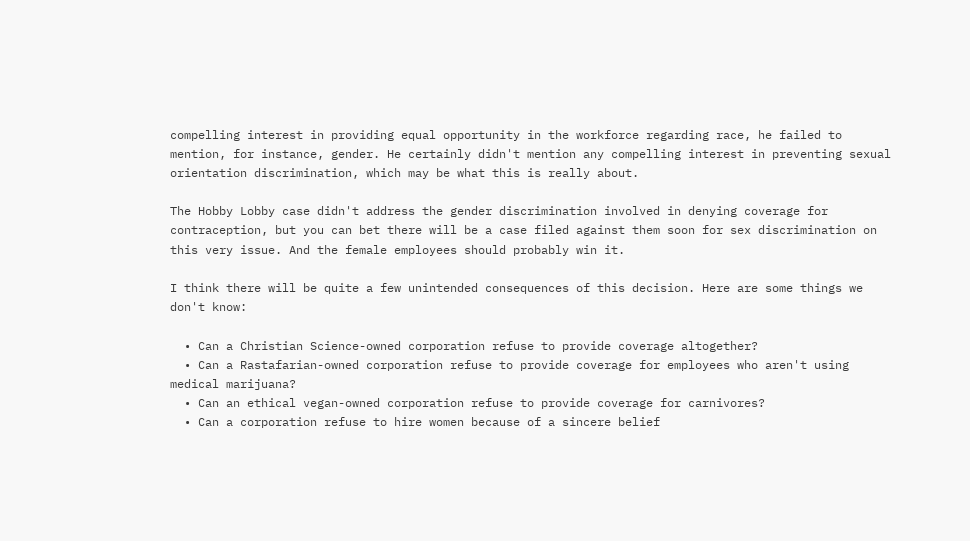compelling interest in providing equal opportunity in the workforce regarding race, he failed to mention, for instance, gender. He certainly didn't mention any compelling interest in preventing sexual orientation discrimination, which may be what this is really about.

The Hobby Lobby case didn't address the gender discrimination involved in denying coverage for contraception, but you can bet there will be a case filed against them soon for sex discrimination on this very issue. And the female employees should probably win it.

I think there will be quite a few unintended consequences of this decision. Here are some things we don't know:

  • Can a Christian Science-owned corporation refuse to provide coverage altogether?
  • Can a Rastafarian-owned corporation refuse to provide coverage for employees who aren't using medical marijuana?
  • Can an ethical vegan-owned corporation refuse to provide coverage for carnivores?
  • Can a corporation refuse to hire women because of a sincere belief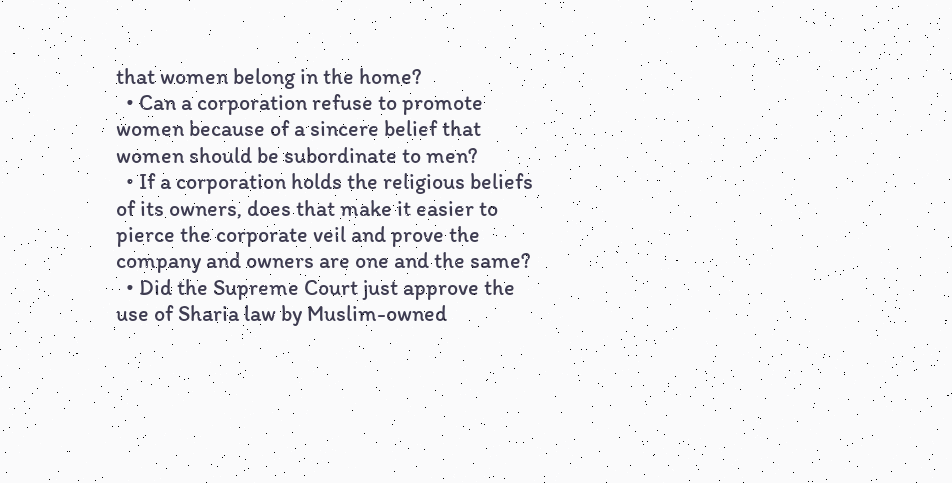that women belong in the home?
  • Can a corporation refuse to promote women because of a sincere belief that women should be subordinate to men?
  • If a corporation holds the religious beliefs of its owners, does that make it easier to pierce the corporate veil and prove the company and owners are one and the same?
  • Did the Supreme Court just approve the use of Sharia law by Muslim-owned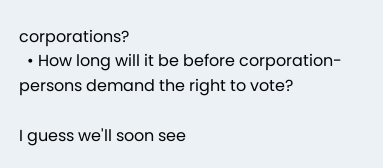corporations?
  • How long will it be before corporation-persons demand the right to vote?

I guess we'll soon see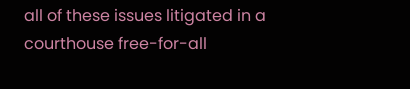all of these issues litigated in a courthouse free-for-all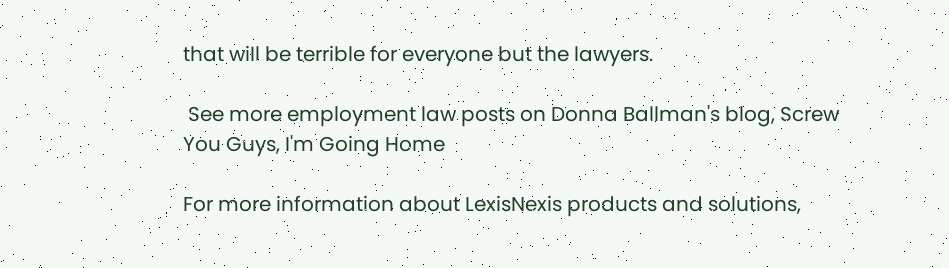that will be terrible for everyone but the lawyers.

 See more employment law posts on Donna Ballman's blog, Screw You Guys, I'm Going Home

For more information about LexisNexis products and solutions,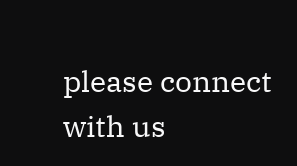please connect with us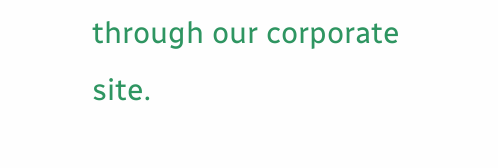through our corporate site.